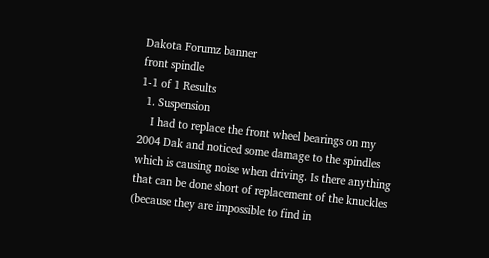Dakota Forumz banner
front spindle
1-1 of 1 Results
  1. Suspension
    I had to replace the front wheel bearings on my 2004 Dak and noticed some damage to the spindles which is causing noise when driving. Is there anything that can be done short of replacement of the knuckles (because they are impossible to find in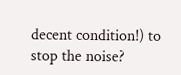decent condition!) to stop the noise?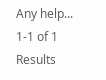Any help...
1-1 of 1 Results